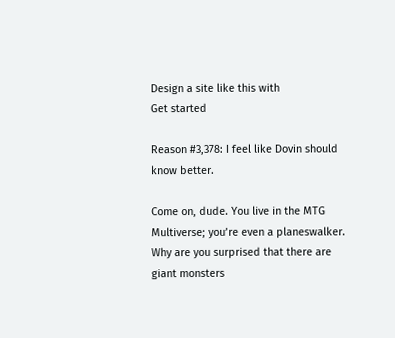Design a site like this with
Get started

Reason #3,378: I feel like Dovin should know better.

Come on, dude. You live in the MTG Multiverse; you’re even a planeswalker. Why are you surprised that there are giant monsters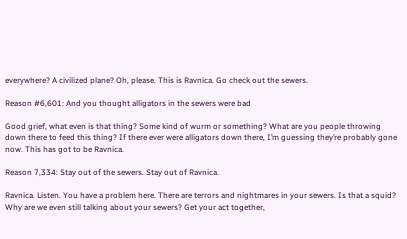everywhere? A civilized plane? Oh, please. This is Ravnica. Go check out the sewers.

Reason #6,601: And you thought alligators in the sewers were bad

Good grief, what even is that thing? Some kind of wurm or something? What are you people throwing down there to feed this thing? If there ever were alligators down there, I’m guessing they’re probably gone now. This has got to be Ravnica.

Reason 7,334: Stay out of the sewers. Stay out of Ravnica.

Ravnica. Listen. You have a problem here. There are terrors and nightmares in your sewers. Is that a squid? Why are we even still talking about your sewers? Get your act together,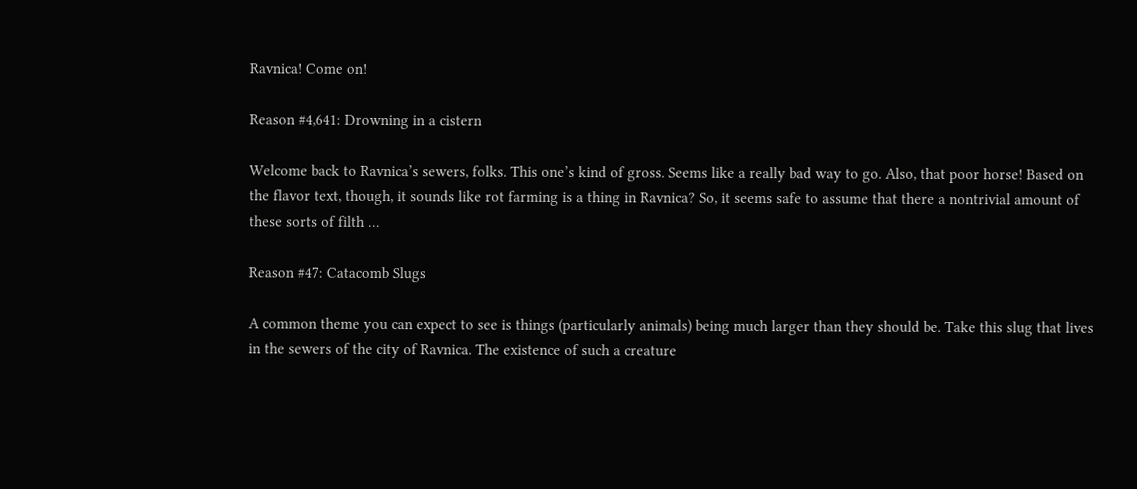Ravnica! Come on!

Reason #4,641: Drowning in a cistern

Welcome back to Ravnica’s sewers, folks. This one’s kind of gross. Seems like a really bad way to go. Also, that poor horse! Based on the flavor text, though, it sounds like rot farming is a thing in Ravnica? So, it seems safe to assume that there a nontrivial amount of these sorts of filth …

Reason #47: Catacomb Slugs

A common theme you can expect to see is things (particularly animals) being much larger than they should be. Take this slug that lives in the sewers of the city of Ravnica. The existence of such a creature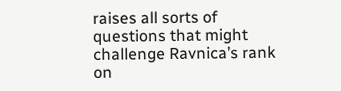raises all sorts of questions that might challenge Ravnica’s rank on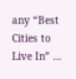any “Best Cities to Live In” …